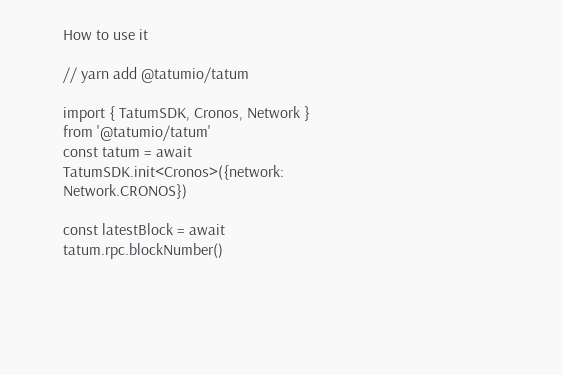How to use it

// yarn add @tatumio/tatum

import { TatumSDK, Cronos, Network } from '@tatumio/tatum'
const tatum = await TatumSDK.init<Cronos>({network: Network.CRONOS})

const latestBlock = await tatum.rpc.blockNumber()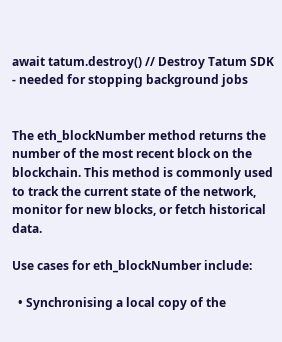await tatum.destroy() // Destroy Tatum SDK - needed for stopping background jobs


The eth_blockNumber method returns the number of the most recent block on the blockchain. This method is commonly used to track the current state of the network, monitor for new blocks, or fetch historical data.

Use cases for eth_blockNumber include:

  • Synchronising a local copy of the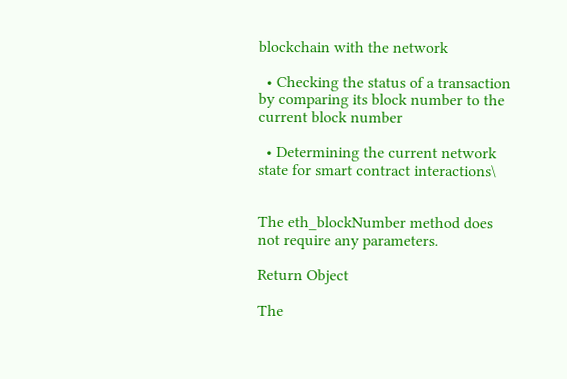blockchain with the network

  • Checking the status of a transaction by comparing its block number to the current block number

  • Determining the current network state for smart contract interactions\


The eth_blockNumber method does not require any parameters.

Return Object

The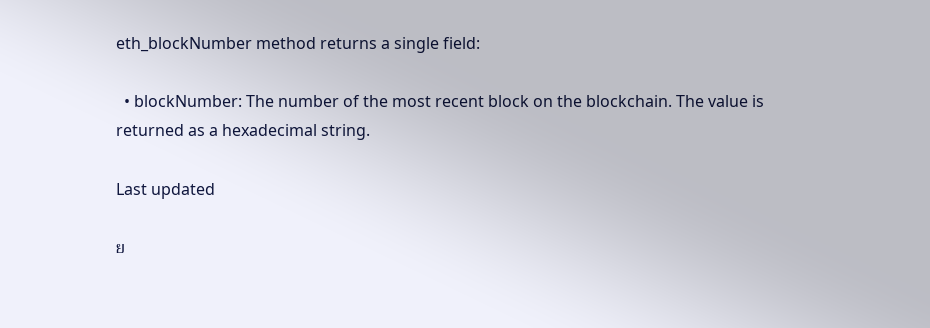eth_blockNumber method returns a single field:

  • blockNumber: The number of the most recent block on the blockchain. The value is returned as a hexadecimal string.

Last updated

ย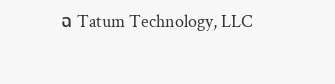ฉ Tatum Technology, LLC